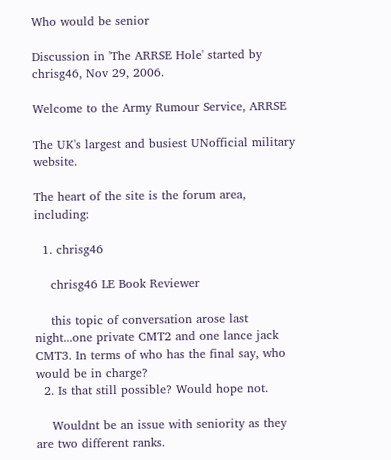Who would be senior

Discussion in 'The ARRSE Hole' started by chrisg46, Nov 29, 2006.

Welcome to the Army Rumour Service, ARRSE

The UK's largest and busiest UNofficial military website.

The heart of the site is the forum area, including:

  1. chrisg46

    chrisg46 LE Book Reviewer

    this topic of conversation arose last night...one private CMT2 and one lance jack CMT3. In terms of who has the final say, who would be in charge?
  2. Is that still possible? Would hope not.

    Wouldnt be an issue with seniority as they are two different ranks.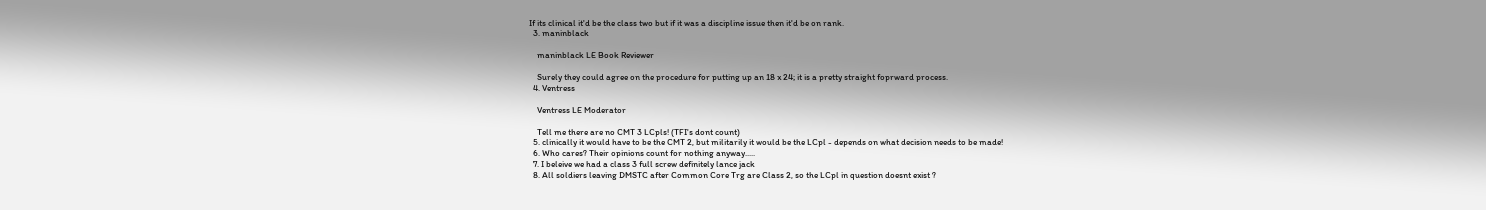If its clinical it'd be the class two but if it was a discipline issue then it'd be on rank.
  3. maninblack

    maninblack LE Book Reviewer

    Surely they could agree on the procedure for putting up an 18 x 24; it is a pretty straight foprward process.
  4. Ventress

    Ventress LE Moderator

    Tell me there are no CMT 3 LCpls! (TFI's dont count)
  5. clinically it would have to be the CMT 2, but militarily it would be the LCpl - depends on what decision needs to be made!
  6. Who cares? Their opinions count for nothing anyway.....
  7. I beleive we had a class 3 full screw definitely lance jack
  8. All soldiers leaving DMSTC after Common Core Trg are Class 2, so the LCpl in question doesnt exist ?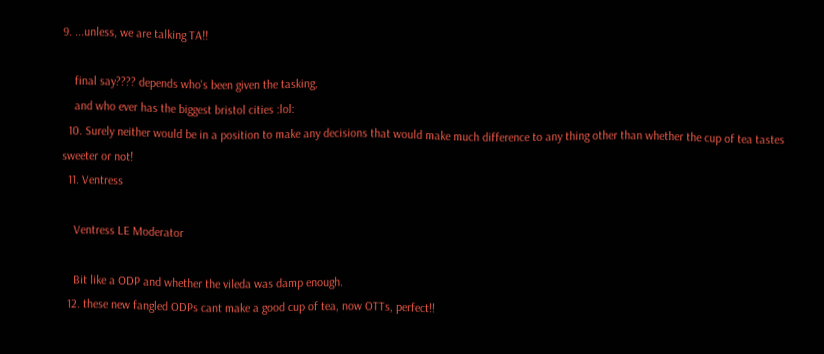9. ...unless, we are talking TA!!

    final say???? depends who's been given the tasking,
    and who ever has the biggest bristol cities :lol:
  10. Surely neither would be in a position to make any decisions that would make much difference to any thing other than whether the cup of tea tastes sweeter or not!
  11. Ventress

    Ventress LE Moderator

    Bit like a ODP and whether the vileda was damp enough.
  12. these new fangled ODPs cant make a good cup of tea, now OTTs, perfect!!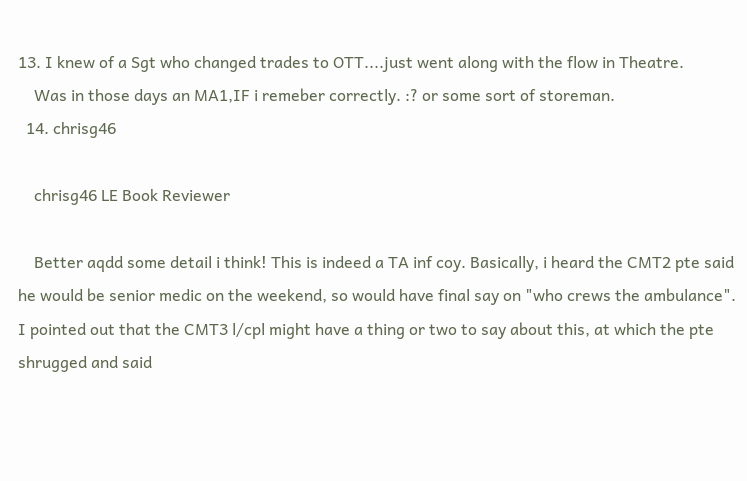13. I knew of a Sgt who changed trades to OTT....just went along with the flow in Theatre.
    Was in those days an MA1,IF i remeber correctly. :? or some sort of storeman.
  14. chrisg46

    chrisg46 LE Book Reviewer

    Better aqdd some detail i think! This is indeed a TA inf coy. Basically, i heard the CMT2 pte said he would be senior medic on the weekend, so would have final say on "who crews the ambulance". I pointed out that the CMT3 l/cpl might have a thing or two to say about this, at which the pte shrugged and said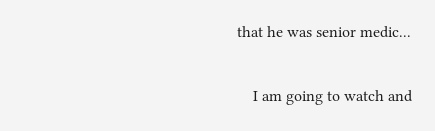that he was senior medic...

    I am going to watch and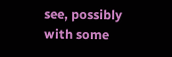see, possibly with some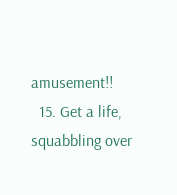amusement!!
  15. Get a life, squabbling over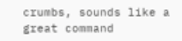crumbs, sounds like a great command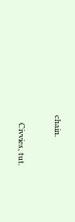chain.

    Civvies, tut.